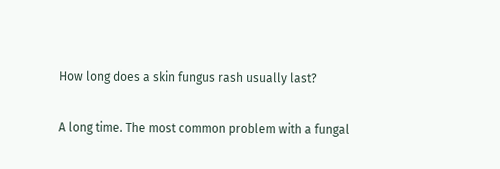How long does a skin fungus rash usually last?

A long time. The most common problem with a fungal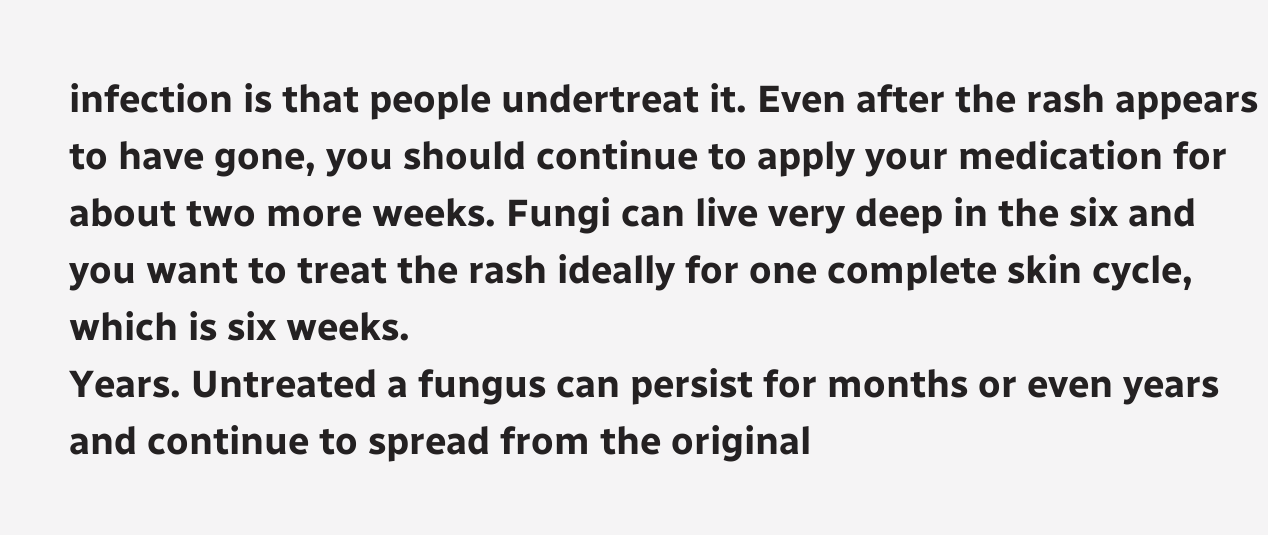infection is that people undertreat it. Even after the rash appears to have gone, you should continue to apply your medication for about two more weeks. Fungi can live very deep in the six and you want to treat the rash ideally for one complete skin cycle, which is six weeks.
Years. Untreated a fungus can persist for months or even years and continue to spread from the original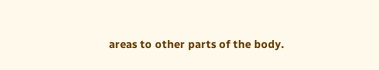areas to other parts of the body.